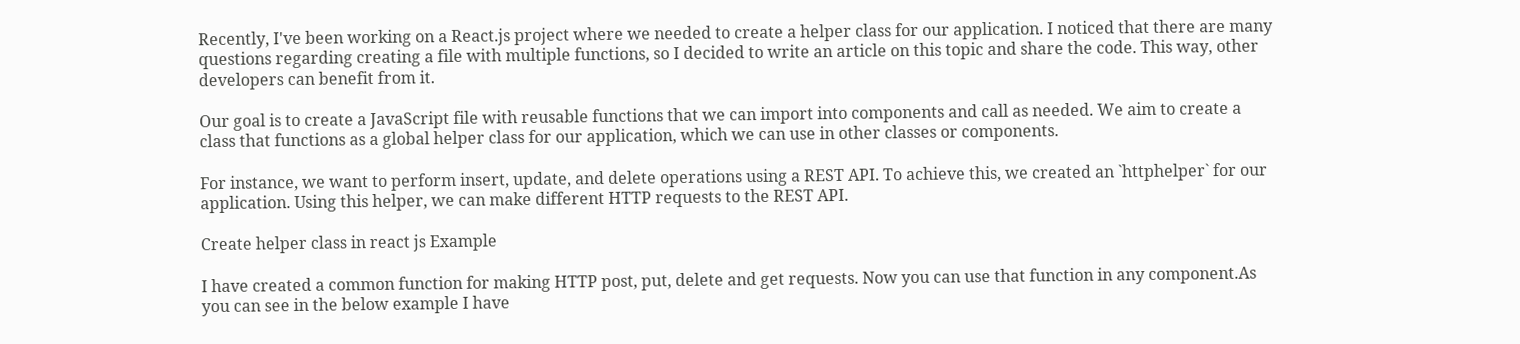Recently, I've been working on a React.js project where we needed to create a helper class for our application. I noticed that there are many questions regarding creating a file with multiple functions, so I decided to write an article on this topic and share the code. This way, other developers can benefit from it.

Our goal is to create a JavaScript file with reusable functions that we can import into components and call as needed. We aim to create a class that functions as a global helper class for our application, which we can use in other classes or components.

For instance, we want to perform insert, update, and delete operations using a REST API. To achieve this, we created an `httphelper` for our application. Using this helper, we can make different HTTP requests to the REST API.

Create helper class in react js Example

I have created a common function for making HTTP post, put, delete and get requests. Now you can use that function in any component.As you can see in the below example I have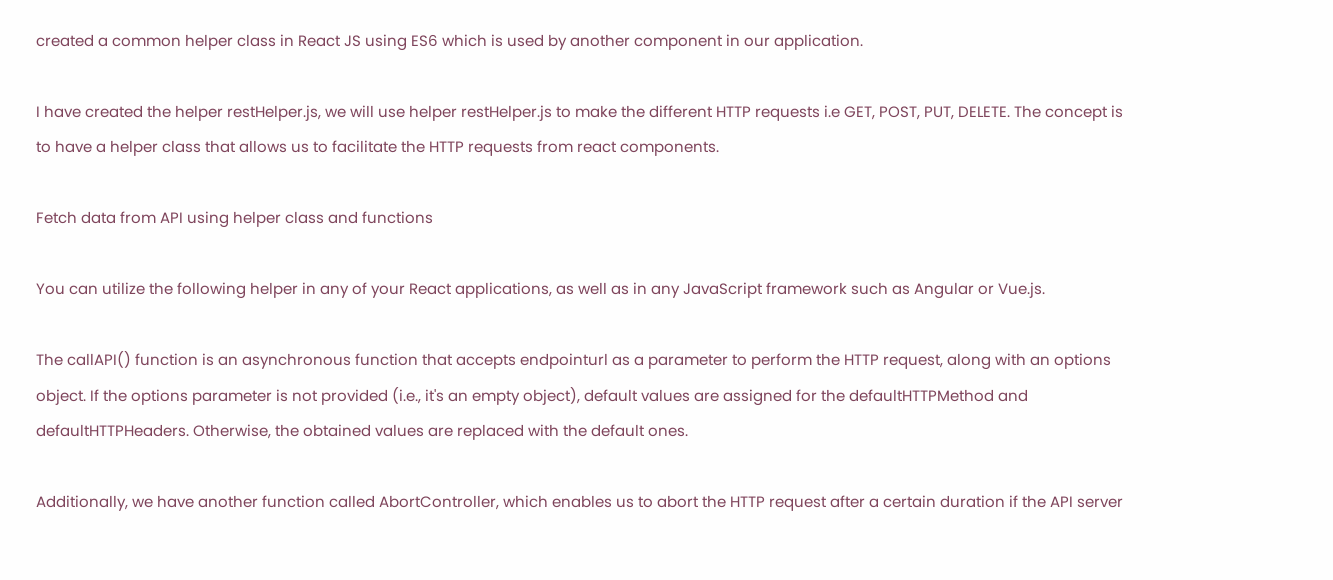created a common helper class in React JS using ES6 which is used by another component in our application.

I have created the helper restHelper.js, we will use helper restHelper.js to make the different HTTP requests i.e GET, POST, PUT, DELETE. The concept is to have a helper class that allows us to facilitate the HTTP requests from react components.

Fetch data from API using helper class and functions

You can utilize the following helper in any of your React applications, as well as in any JavaScript framework such as Angular or Vue.js.

The callAPI() function is an asynchronous function that accepts endpointurl as a parameter to perform the HTTP request, along with an options object. If the options parameter is not provided (i.e., it's an empty object), default values are assigned for the defaultHTTPMethod and defaultHTTPHeaders. Otherwise, the obtained values are replaced with the default ones.

Additionally, we have another function called AbortController, which enables us to abort the HTTP request after a certain duration if the API server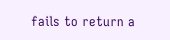fails to return a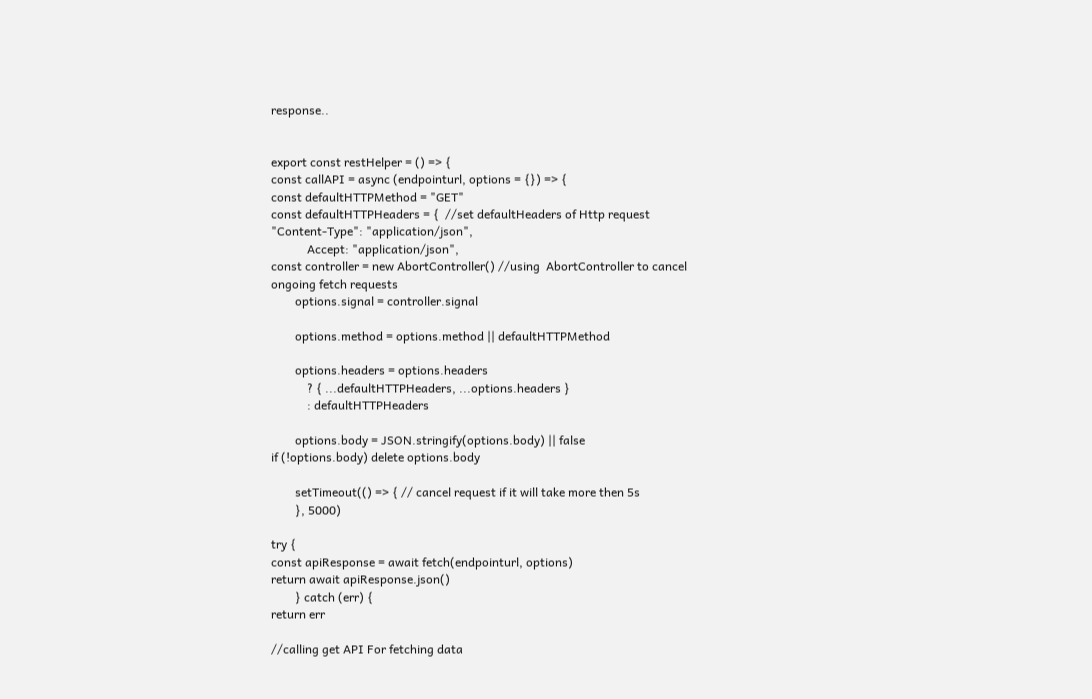response..


export const restHelper = () => {
const callAPI = async (endpointurl, options = {}) => {
const defaultHTTPMethod = "GET"
const defaultHTTPHeaders = {  //set defaultHeaders of Http request
"Content-Type": "application/json",
            Accept: "application/json",
const controller = new AbortController() //using  AbortController to cancel ongoing fetch requests
        options.signal = controller.signal

        options.method = options.method || defaultHTTPMethod

        options.headers = options.headers
            ? { ...defaultHTTPHeaders, ...options.headers }
            : defaultHTTPHeaders

        options.body = JSON.stringify(options.body) || false
if (!options.body) delete options.body

        setTimeout(() => { // cancel request if it will take more then 5s
        }, 5000)

try {
const apiResponse = await fetch(endpointurl, options)
return await apiResponse.json()
        } catch (err) {
return err

//calling get API For fetching data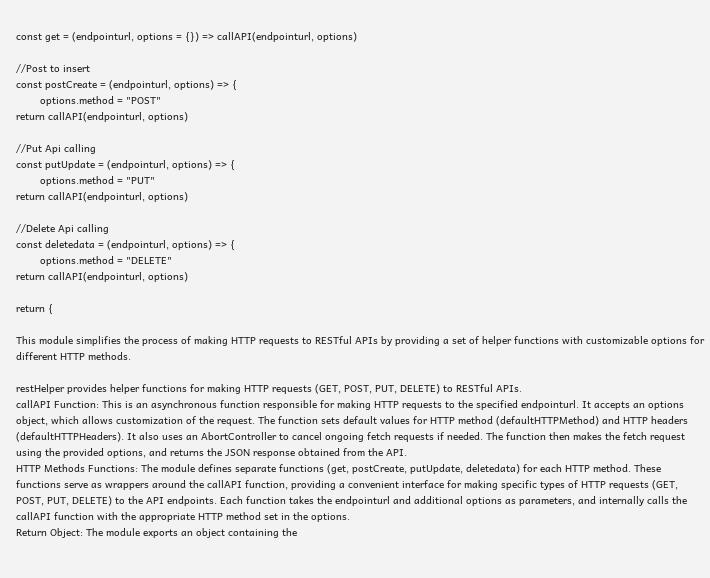const get = (endpointurl, options = {}) => callAPI(endpointurl, options)

//Post to insert
const postCreate = (endpointurl, options) => {
        options.method = "POST"
return callAPI(endpointurl, options)

//Put Api calling
const putUpdate = (endpointurl, options) => {
        options.method = "PUT"
return callAPI(endpointurl, options)

//Delete Api calling
const deletedata = (endpointurl, options) => {
        options.method = "DELETE"
return callAPI(endpointurl, options)

return {

This module simplifies the process of making HTTP requests to RESTful APIs by providing a set of helper functions with customizable options for different HTTP methods.

restHelper provides helper functions for making HTTP requests (GET, POST, PUT, DELETE) to RESTful APIs.
callAPI Function: This is an asynchronous function responsible for making HTTP requests to the specified endpointurl. It accepts an options object, which allows customization of the request. The function sets default values for HTTP method (defaultHTTPMethod) and HTTP headers (defaultHTTPHeaders). It also uses an AbortController to cancel ongoing fetch requests if needed. The function then makes the fetch request using the provided options, and returns the JSON response obtained from the API.
HTTP Methods Functions: The module defines separate functions (get, postCreate, putUpdate, deletedata) for each HTTP method. These functions serve as wrappers around the callAPI function, providing a convenient interface for making specific types of HTTP requests (GET, POST, PUT, DELETE) to the API endpoints. Each function takes the endpointurl and additional options as parameters, and internally calls the callAPI function with the appropriate HTTP method set in the options.
Return Object: The module exports an object containing the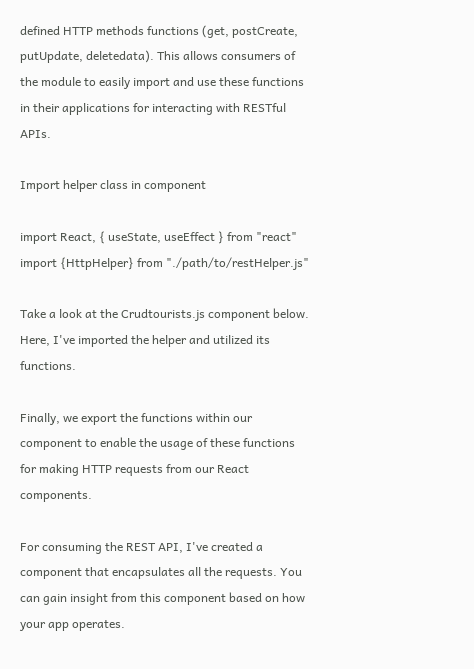defined HTTP methods functions (get, postCreate, putUpdate, deletedata). This allows consumers of the module to easily import and use these functions in their applications for interacting with RESTful APIs.

Import helper class in component

import React, { useState, useEffect } from "react"
import {HttpHelper} from "./path/to/restHelper.js"

Take a look at the Crudtourists.js component below. Here, I've imported the helper and utilized its functions.

Finally, we export the functions within our component to enable the usage of these functions for making HTTP requests from our React components.

For consuming the REST API, I've created a component that encapsulates all the requests. You can gain insight from this component based on how your app operates.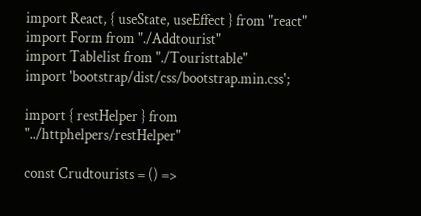import React, { useState, useEffect } from "react"
import Form from "./Addtourist"
import Tablelist from "./Touristtable"
import 'bootstrap/dist/css/bootstrap.min.css';

import { restHelper } from "../httphelpers/restHelper"

const Crudtourists = () =>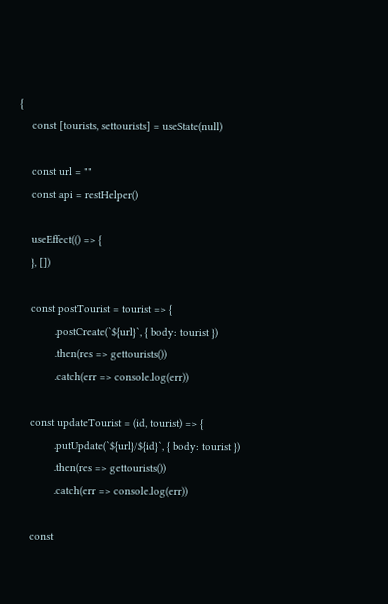{
    const [tourists, settourists] = useState(null)

    const url = ""
    const api = restHelper()

    useEffect(() => {
    }, [])

    const postTourist = tourist => {
            .postCreate(`${url}`, { body: tourist })
            .then(res => gettourists())
            .catch(err => console.log(err))

    const updateTourist = (id, tourist) => {
            .putUpdate(`${url}/${id}`, { body: tourist })
            .then(res => gettourists())
            .catch(err => console.log(err))

    const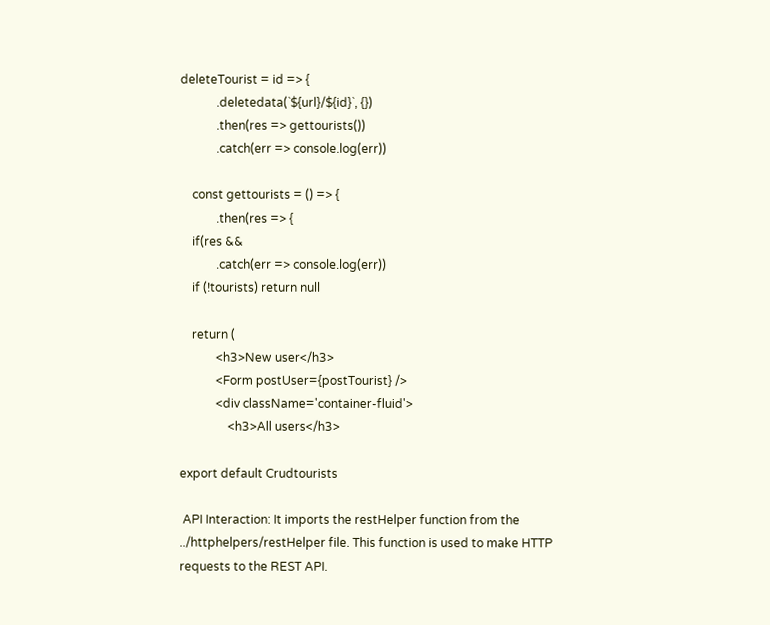deleteTourist = id => {
            .deletedata(`${url}/${id}`, {})
            .then(res => gettourists())
            .catch(err => console.log(err))

    const gettourists = () => {
            .then(res => {
    if(res &&
            .catch(err => console.log(err))
    if (!tourists) return null

    return (
            <h3>New user</h3>
            <Form postUser={postTourist} />
            <div className='container-fluid'>
                <h3>All users</h3>

export default Crudtourists

 API Interaction: It imports the restHelper function from the ../httphelpers/restHelper file. This function is used to make HTTP requests to the REST API.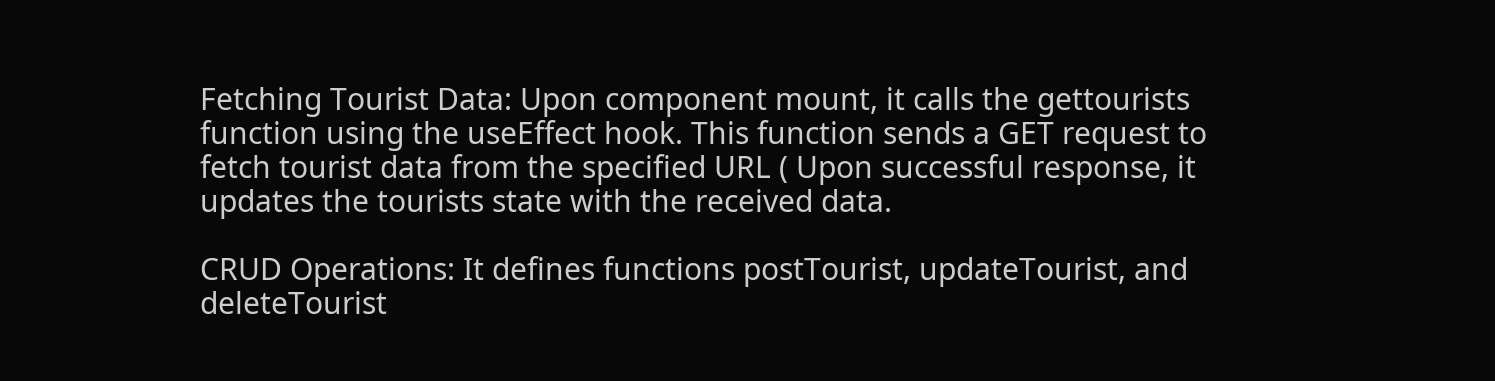Fetching Tourist Data: Upon component mount, it calls the gettourists function using the useEffect hook. This function sends a GET request to fetch tourist data from the specified URL ( Upon successful response, it updates the tourists state with the received data.

CRUD Operations: It defines functions postTourist, updateTourist, and deleteTourist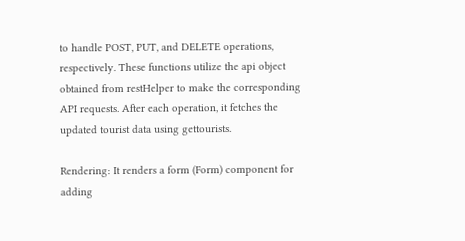to handle POST, PUT, and DELETE operations, respectively. These functions utilize the api object obtained from restHelper to make the corresponding API requests. After each operation, it fetches the updated tourist data using gettourists.

Rendering: It renders a form (Form) component for adding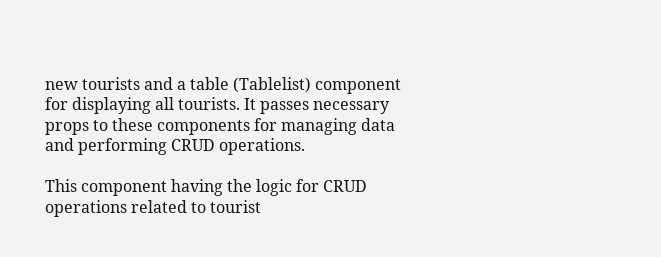new tourists and a table (Tablelist) component for displaying all tourists. It passes necessary props to these components for managing data and performing CRUD operations.

This component having the logic for CRUD operations related to tourist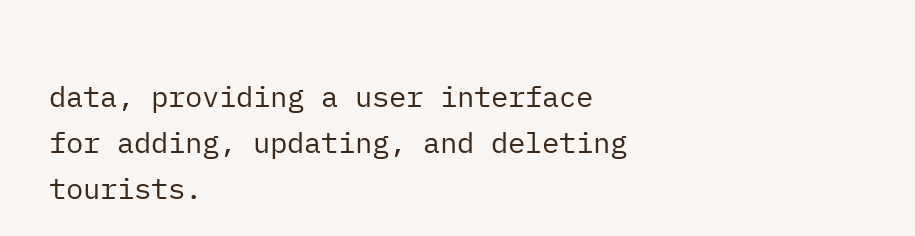data, providing a user interface for adding, updating, and deleting tourists.